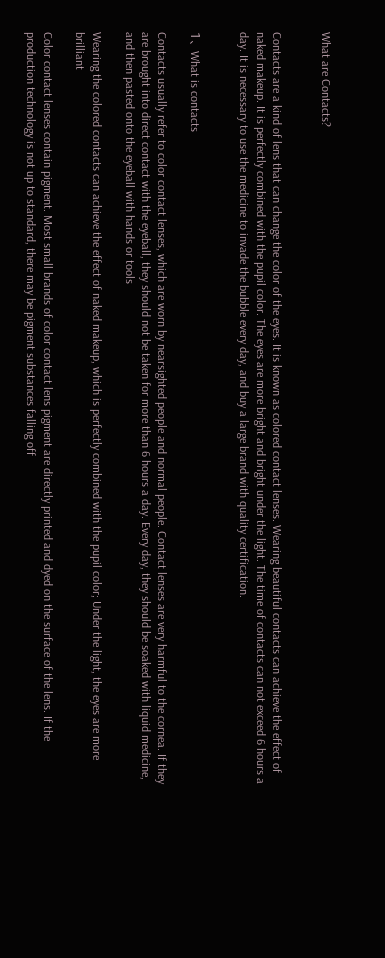What are Contacts?


Contacts are a kind of lens that can change the color of the eyes. It is known as colored contact lenses. Wearing beautiful contacts can achieve the effect of naked makeup. It is perfectly combined with the pupil color. The eyes are more bright and bright under the light. The time of contacts can not exceed 6 hours a day. It is necessary to use the medicine to invade the bubble every day, and buy a large brand with quality certification.


1、 What is contacts

Contacts usually refer to color contact lenses, which are worn by nearsighted people and normal people. Contact lenses are very harmful to the cornea. If they are brought into direct contact with the eyeball, they should not be taken for more than 6 hours a day. Every day, they should be soaked with liquid medicine, and then pasted onto the eyeball with hands or tools

Wearing the colored contacts can achieve the effect of naked makeup, which is perfectly combined with the pupil color; Under the light, the eyes are more brilliant

Color contact lenses contain pigment. Most small brands of color contact lens pigment are directly printed and dyed on the surface of the lens. If the production technology is not up to standard, there may be pigment substances falling off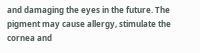and damaging the eyes in the future. The pigment may cause allergy, stimulate the cornea and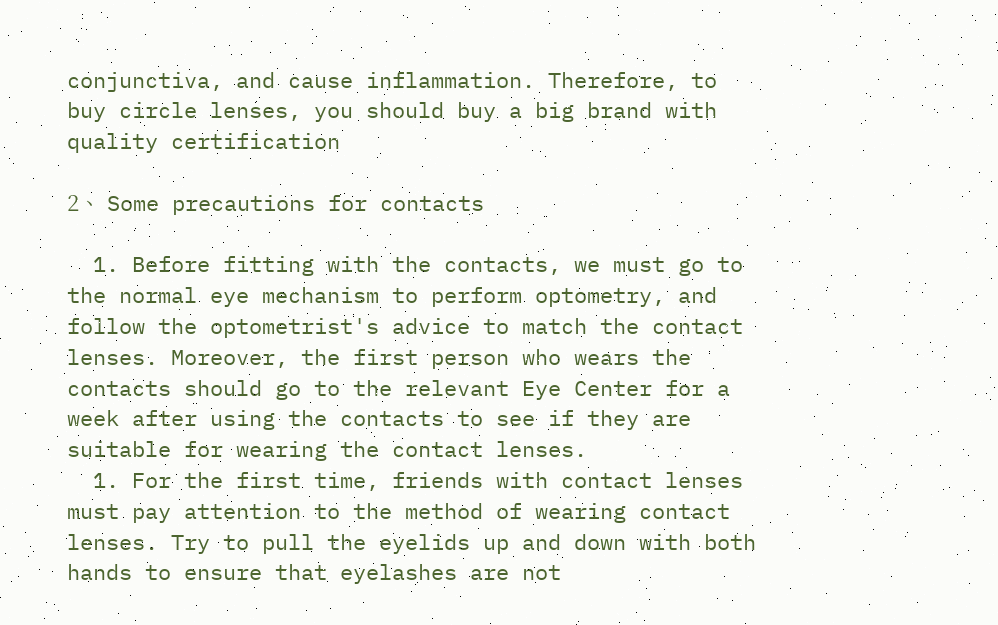conjunctiva, and cause inflammation. Therefore, to buy circle lenses, you should buy a big brand with quality certification

2、 Some precautions for contacts

  1. Before fitting with the contacts, we must go to the normal eye mechanism to perform optometry, and follow the optometrist's advice to match the contact lenses. Moreover, the first person who wears the contacts should go to the relevant Eye Center for a week after using the contacts to see if they are suitable for wearing the contact lenses.
  1. For the first time, friends with contact lenses must pay attention to the method of wearing contact lenses. Try to pull the eyelids up and down with both hands to ensure that eyelashes are not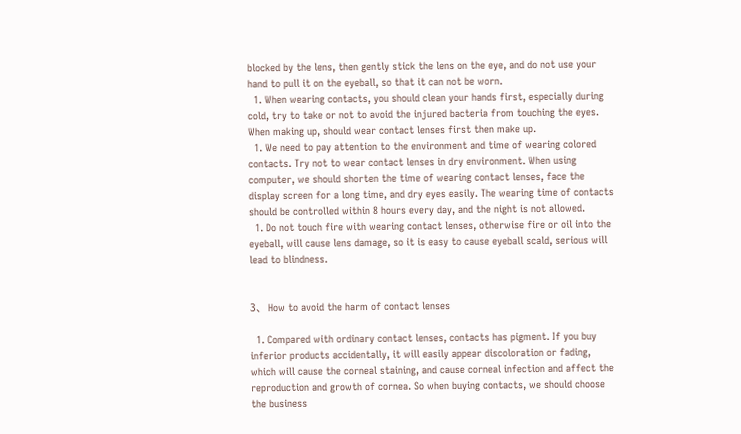blocked by the lens, then gently stick the lens on the eye, and do not use your hand to pull it on the eyeball, so that it can not be worn.
  1. When wearing contacts, you should clean your hands first, especially during cold, try to take or not to avoid the injured bacteria from touching the eyes. When making up, should wear contact lenses first then make up.
  1. We need to pay attention to the environment and time of wearing colored contacts. Try not to wear contact lenses in dry environment. When using computer, we should shorten the time of wearing contact lenses, face the display screen for a long time, and dry eyes easily. The wearing time of contacts should be controlled within 8 hours every day, and the night is not allowed.
  1. Do not touch fire with wearing contact lenses, otherwise fire or oil into the eyeball, will cause lens damage, so it is easy to cause eyeball scald, serious will lead to blindness.


3、 How to avoid the harm of contact lenses

  1. Compared with ordinary contact lenses, contacts has pigment. If you buy inferior products accidentally, it will easily appear discoloration or fading, which will cause the corneal staining, and cause corneal infection and affect the reproduction and growth of cornea. So when buying contacts, we should choose the business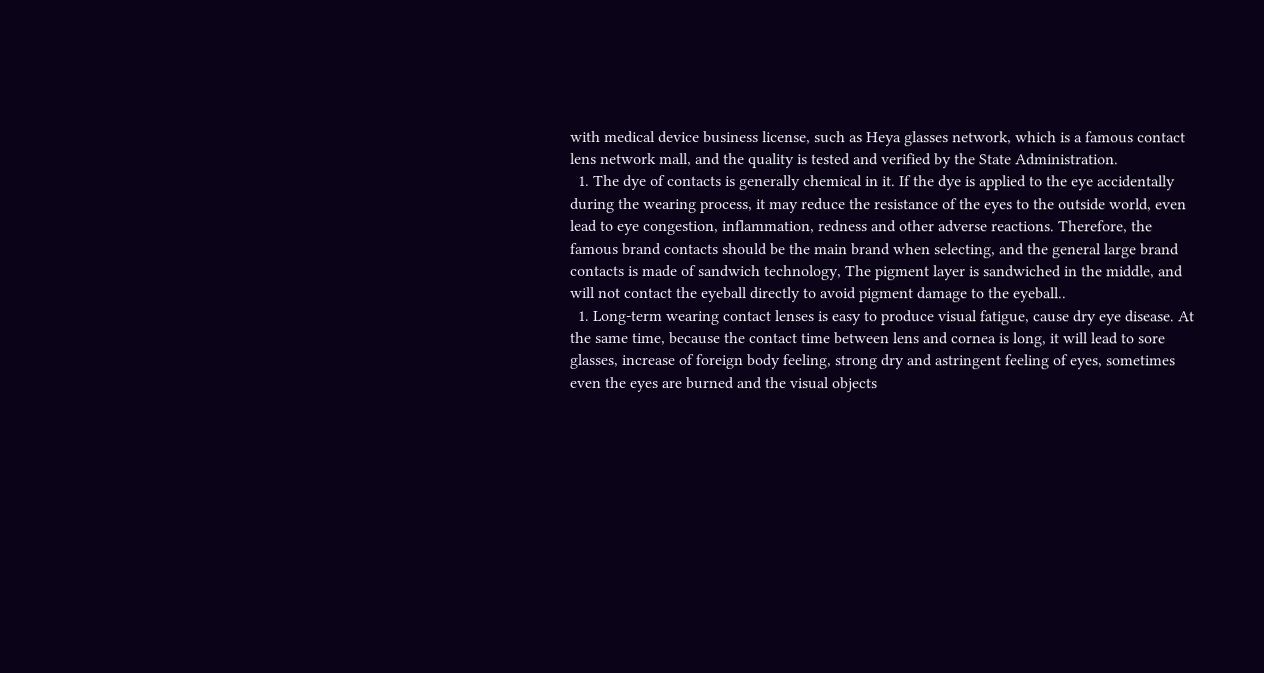with medical device business license, such as Heya glasses network, which is a famous contact lens network mall, and the quality is tested and verified by the State Administration.
  1. The dye of contacts is generally chemical in it. If the dye is applied to the eye accidentally during the wearing process, it may reduce the resistance of the eyes to the outside world, even lead to eye congestion, inflammation, redness and other adverse reactions. Therefore, the famous brand contacts should be the main brand when selecting, and the general large brand contacts is made of sandwich technology, The pigment layer is sandwiched in the middle, and will not contact the eyeball directly to avoid pigment damage to the eyeball..
  1. Long-term wearing contact lenses is easy to produce visual fatigue, cause dry eye disease. At the same time, because the contact time between lens and cornea is long, it will lead to sore glasses, increase of foreign body feeling, strong dry and astringent feeling of eyes, sometimes even the eyes are burned and the visual objects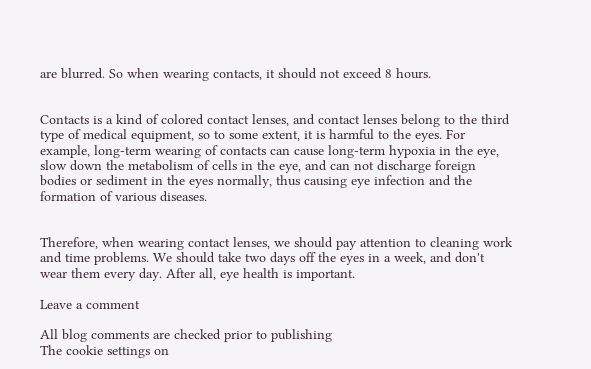are blurred. So when wearing contacts, it should not exceed 8 hours.


Contacts is a kind of colored contact lenses, and contact lenses belong to the third type of medical equipment, so to some extent, it is harmful to the eyes. For example, long-term wearing of contacts can cause long-term hypoxia in the eye, slow down the metabolism of cells in the eye, and can not discharge foreign bodies or sediment in the eyes normally, thus causing eye infection and the formation of various diseases.


Therefore, when wearing contact lenses, we should pay attention to cleaning work and time problems. We should take two days off the eyes in a week, and don't wear them every day. After all, eye health is important.

Leave a comment

All blog comments are checked prior to publishing
The cookie settings on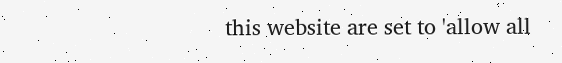this website are set to 'allow all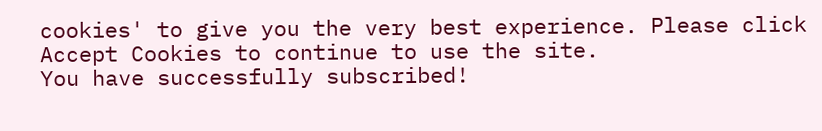cookies' to give you the very best experience. Please click Accept Cookies to continue to use the site.
You have successfully subscribed!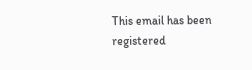This email has been registered